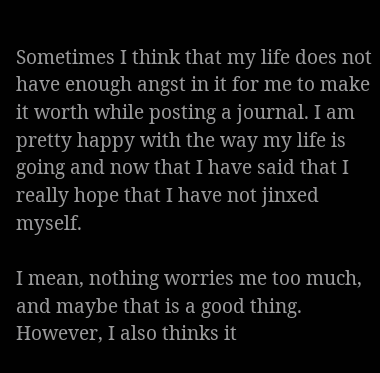Sometimes I think that my life does not have enough angst in it for me to make it worth while posting a journal. I am pretty happy with the way my life is going and now that I have said that I really hope that I have not jinxed myself.

I mean, nothing worries me too much, and maybe that is a good thing. However, I also thinks it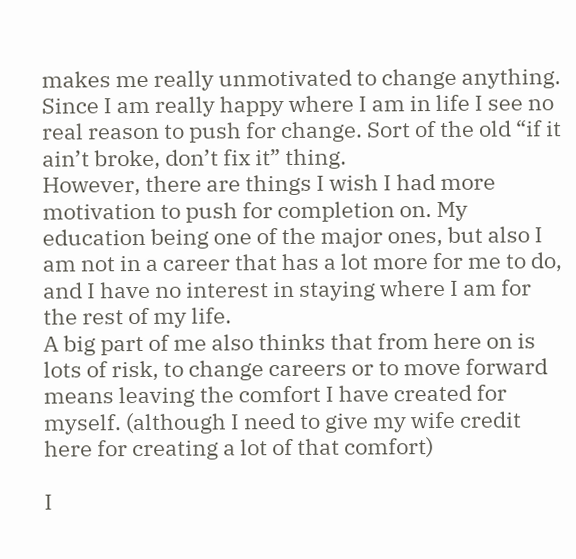makes me really unmotivated to change anything. Since I am really happy where I am in life I see no real reason to push for change. Sort of the old “if it ain’t broke, don’t fix it” thing.
However, there are things I wish I had more motivation to push for completion on. My education being one of the major ones, but also I am not in a career that has a lot more for me to do, and I have no interest in staying where I am for the rest of my life.
A big part of me also thinks that from here on is lots of risk, to change careers or to move forward means leaving the comfort I have created for myself. (although I need to give my wife credit here for creating a lot of that comfort)

I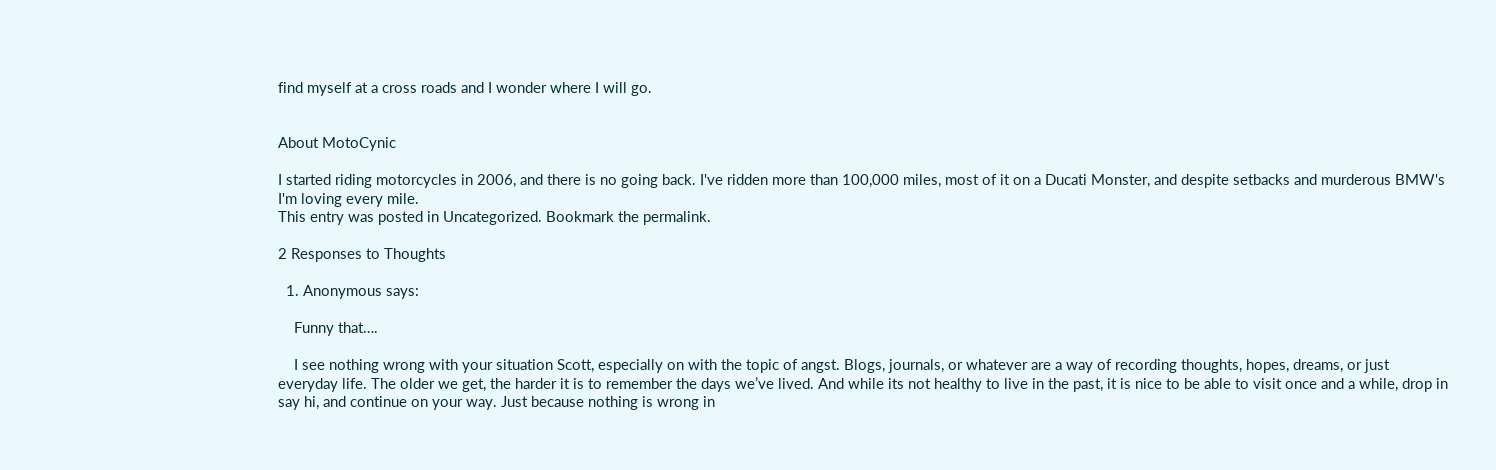find myself at a cross roads and I wonder where I will go.


About MotoCynic

I started riding motorcycles in 2006, and there is no going back. I've ridden more than 100,000 miles, most of it on a Ducati Monster, and despite setbacks and murderous BMW's I'm loving every mile.
This entry was posted in Uncategorized. Bookmark the permalink.

2 Responses to Thoughts

  1. Anonymous says:

    Funny that….

    I see nothing wrong with your situation Scott, especially on with the topic of angst. Blogs, journals, or whatever are a way of recording thoughts, hopes, dreams, or just everyday life. The older we get, the harder it is to remember the days we’ve lived. And while its not healthy to live in the past, it is nice to be able to visit once and a while, drop in say hi, and continue on your way. Just because nothing is wrong in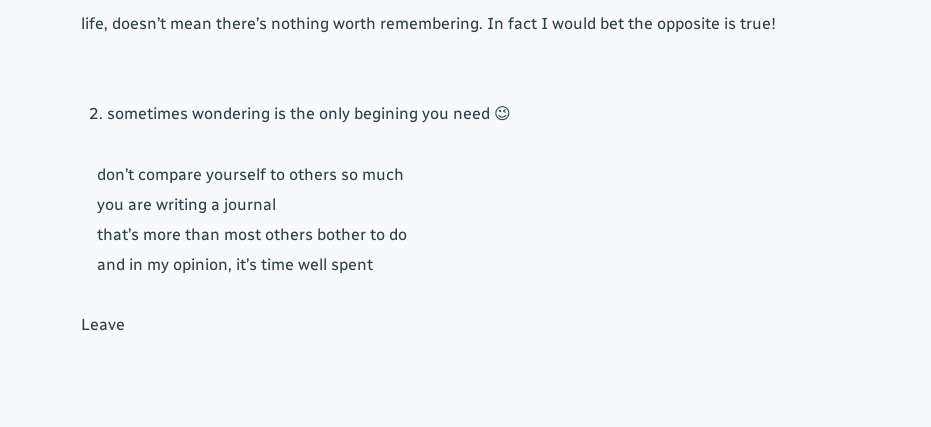life, doesn’t mean there’s nothing worth remembering. In fact I would bet the opposite is true!


  2. sometimes wondering is the only begining you need 😉

    don’t compare yourself to others so much
    you are writing a journal
    that’s more than most others bother to do
    and in my opinion, it’s time well spent

Leave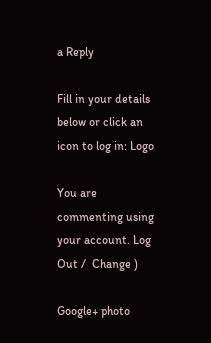a Reply

Fill in your details below or click an icon to log in: Logo

You are commenting using your account. Log Out /  Change )

Google+ photo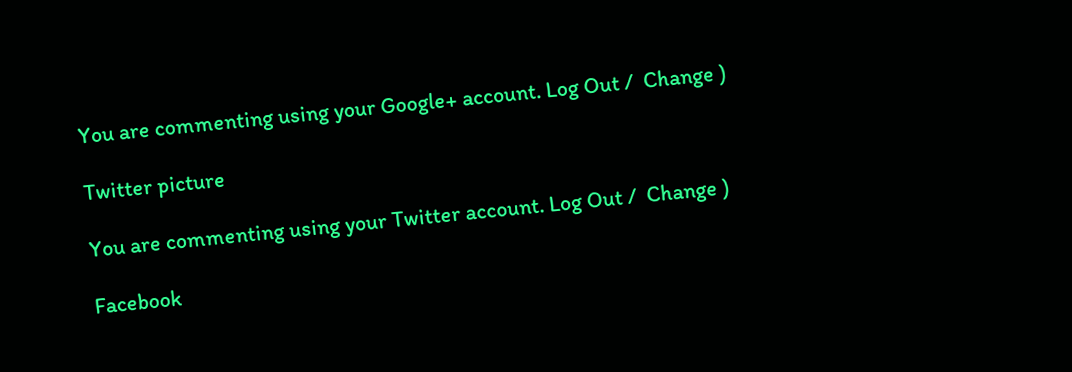You are commenting using your Google+ account. Log Out /  Change )

Twitter picture

You are commenting using your Twitter account. Log Out /  Change )

Facebook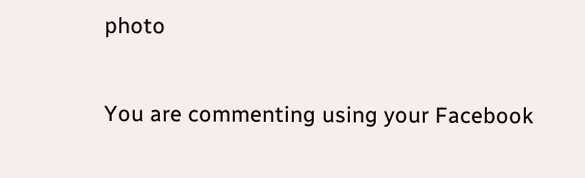photo

You are commenting using your Facebook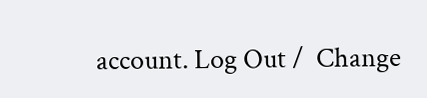account. Log Out /  Change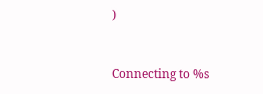)


Connecting to %s